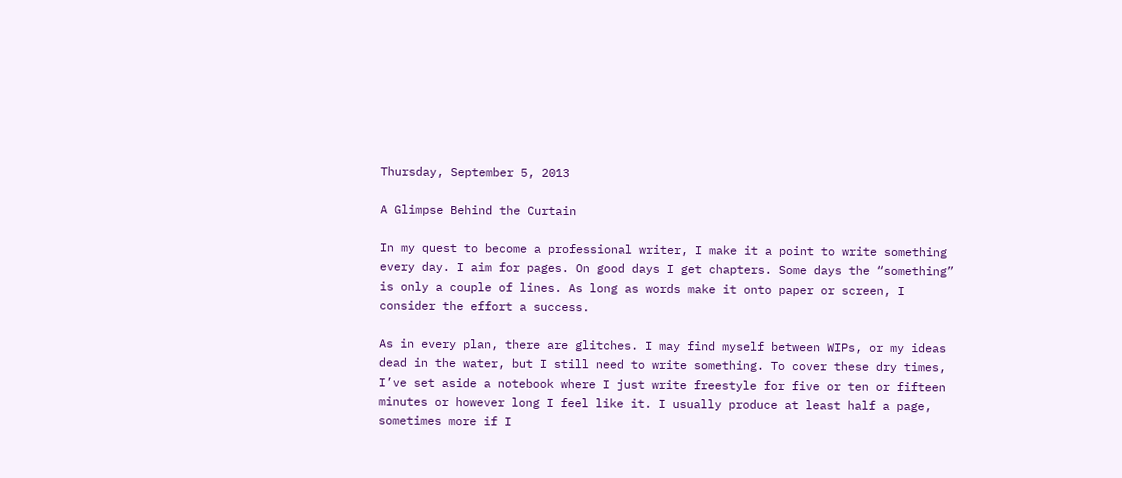Thursday, September 5, 2013

A Glimpse Behind the Curtain

In my quest to become a professional writer, I make it a point to write something every day. I aim for pages. On good days I get chapters. Some days the “something” is only a couple of lines. As long as words make it onto paper or screen, I consider the effort a success.

As in every plan, there are glitches. I may find myself between WIPs, or my ideas dead in the water, but I still need to write something. To cover these dry times, I’ve set aside a notebook where I just write freestyle for five or ten or fifteen minutes or however long I feel like it. I usually produce at least half a page, sometimes more if I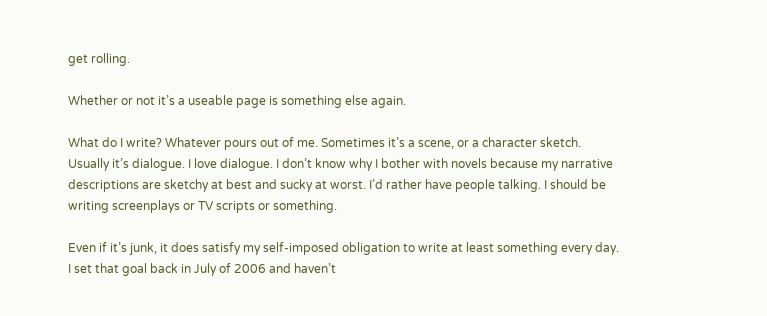get rolling.

Whether or not it’s a useable page is something else again.

What do I write? Whatever pours out of me. Sometimes it’s a scene, or a character sketch. Usually it’s dialogue. I love dialogue. I don’t know why I bother with novels because my narrative descriptions are sketchy at best and sucky at worst. I’d rather have people talking. I should be writing screenplays or TV scripts or something.

Even if it’s junk, it does satisfy my self-imposed obligation to write at least something every day. I set that goal back in July of 2006 and haven’t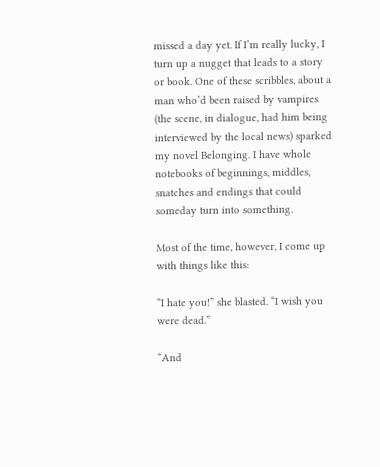missed a day yet. If I’m really lucky, I turn up a nugget that leads to a story or book. One of these scribbles, about a man who’d been raised by vampires (the scene, in dialogue, had him being interviewed by the local news) sparked my novel Belonging. I have whole notebooks of beginnings, middles, snatches and endings that could someday turn into something.

Most of the time, however, I come up with things like this:

“I hate you!” she blasted. “I wish you were dead.”

“And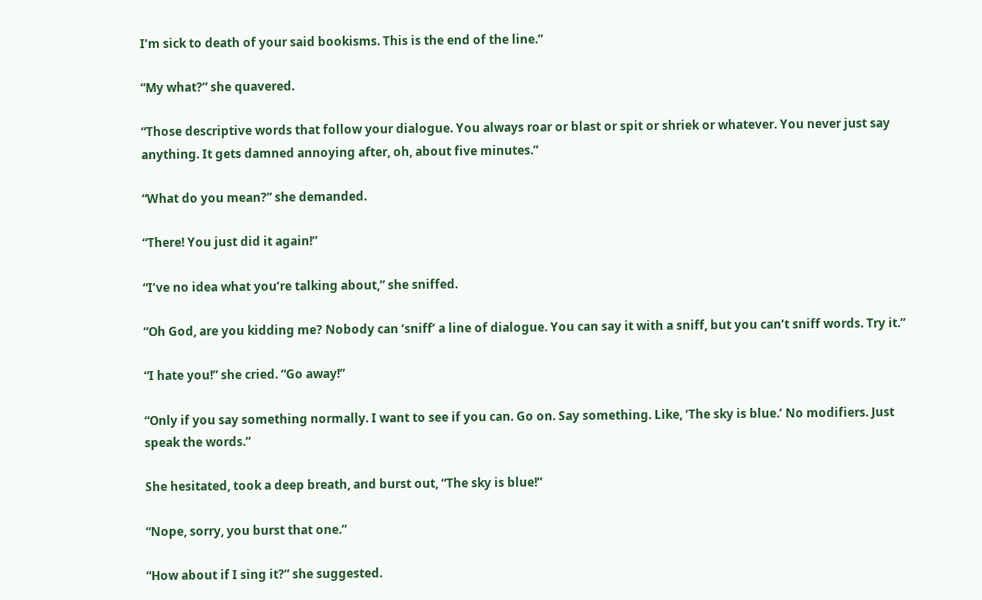I’m sick to death of your said bookisms. This is the end of the line.”

“My what?” she quavered.

“Those descriptive words that follow your dialogue. You always roar or blast or spit or shriek or whatever. You never just say anything. It gets damned annoying after, oh, about five minutes.”

“What do you mean?” she demanded.

“There! You just did it again!”

“I’ve no idea what you’re talking about,” she sniffed.

“Oh God, are you kidding me? Nobody can ‘sniff’ a line of dialogue. You can say it with a sniff, but you can’t sniff words. Try it.”

“I hate you!” she cried. “Go away!”

“Only if you say something normally. I want to see if you can. Go on. Say something. Like, ‘The sky is blue.’ No modifiers. Just speak the words.”

She hesitated, took a deep breath, and burst out, “The sky is blue!”

“Nope, sorry, you burst that one.”

“How about if I sing it?” she suggested.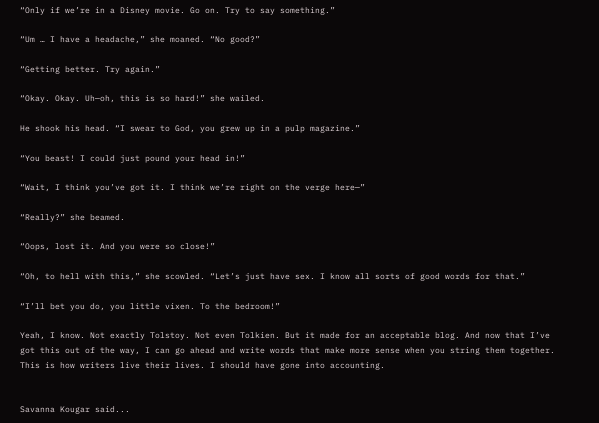“Only if we’re in a Disney movie. Go on. Try to say something.”

“Um … I have a headache,” she moaned. “No good?”

“Getting better. Try again.”

“Okay. Okay. Uh—oh, this is so hard!” she wailed.

He shook his head. “I swear to God, you grew up in a pulp magazine.”

“You beast! I could just pound your head in!”

“Wait, I think you’ve got it. I think we’re right on the verge here—”

“Really?” she beamed.

“Oops, lost it. And you were so close!”

“Oh, to hell with this,” she scowled. “Let’s just have sex. I know all sorts of good words for that.”

“I’ll bet you do, you little vixen. To the bedroom!”

Yeah, I know. Not exactly Tolstoy. Not even Tolkien. But it made for an acceptable blog. And now that I’ve got this out of the way, I can go ahead and write words that make more sense when you string them together. This is how writers live their lives. I should have gone into accounting.


Savanna Kougar said...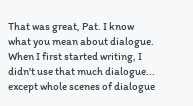That was great, Pat. I know what you mean about dialogue. When I first started writing, I didn't use that much dialogue... except whole scenes of dialogue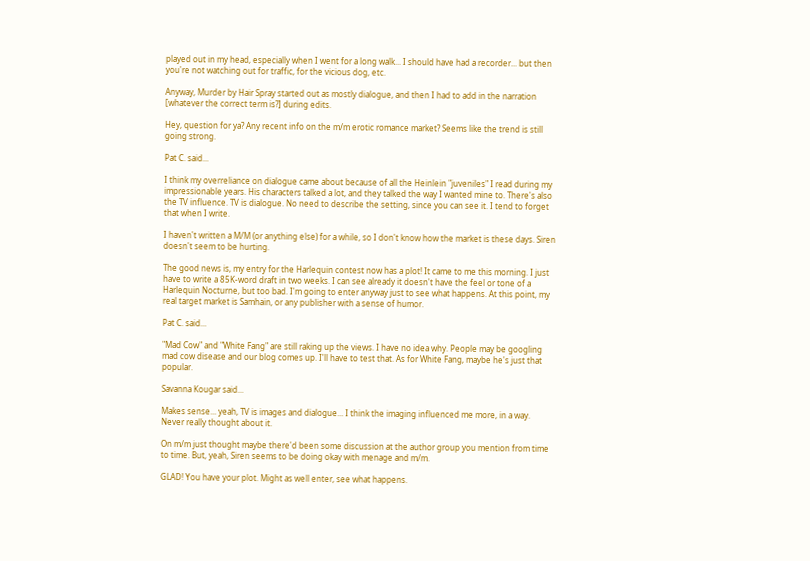played out in my head, especially when I went for a long walk... I should have had a recorder... but then you're not watching out for traffic, for the vicious dog, etc.

Anyway, Murder by Hair Spray started out as mostly dialogue, and then I had to add in the narration [whatever the correct term is?] during edits.

Hey, question for ya? Any recent info on the m/m erotic romance market? Seems like the trend is still going strong.

Pat C. said...

I think my overreliance on dialogue came about because of all the Heinlein "juveniles" I read during my impressionable years. His characters talked a lot, and they talked the way I wanted mine to. There's also the TV influence. TV is dialogue. No need to describe the setting, since you can see it. I tend to forget that when I write.

I haven't written a M/M (or anything else) for a while, so I don't know how the market is these days. Siren doesn't seem to be hurting.

The good news is, my entry for the Harlequin contest now has a plot! It came to me this morning. I just have to write a 85K-word draft in two weeks. I can see already it doesn't have the feel or tone of a Harlequin Nocturne, but too bad. I'm going to enter anyway just to see what happens. At this point, my real target market is Samhain, or any publisher with a sense of humor.

Pat C. said...

"Mad Cow" and "White Fang" are still raking up the views. I have no idea why. People may be googling mad cow disease and our blog comes up. I'll have to test that. As for White Fang, maybe he's just that popular.

Savanna Kougar said...

Makes sense... yeah, TV is images and dialogue... I think the imaging influenced me more, in a way. Never really thought about it.

On m/m just thought maybe there'd been some discussion at the author group you mention from time to time. But, yeah, Siren seems to be doing okay with menage and m/m.

GLAD! You have your plot. Might as well enter, see what happens.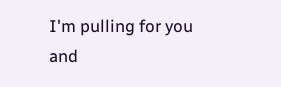I'm pulling for you and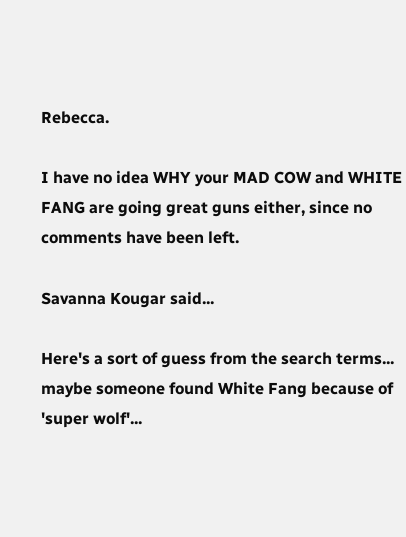Rebecca.

I have no idea WHY your MAD COW and WHITE FANG are going great guns either, since no comments have been left.

Savanna Kougar said...

Here's a sort of guess from the search terms... maybe someone found White Fang because of 'super wolf'...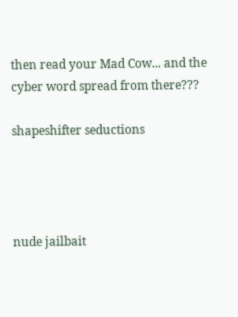then read your Mad Cow... and the cyber word spread from there???

shapeshifter seductions




nude jailbait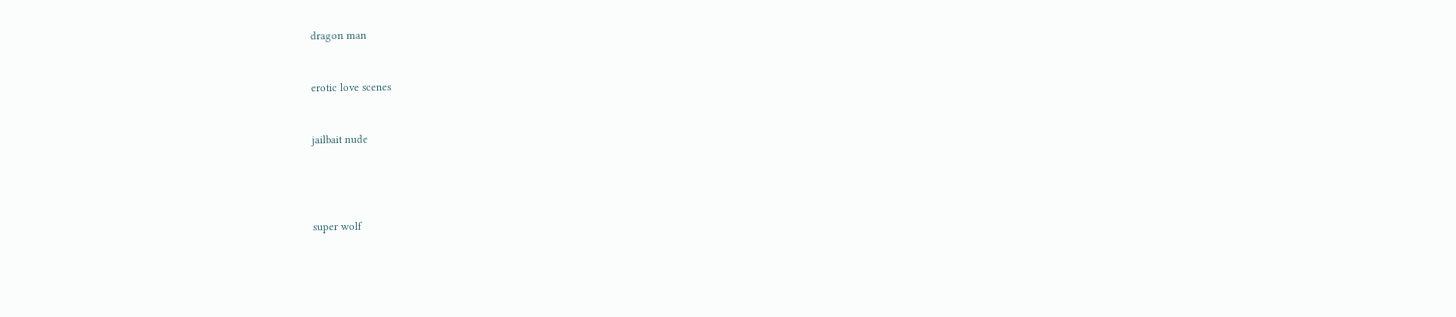dragon man


erotic love scenes


jailbait nude




super wolf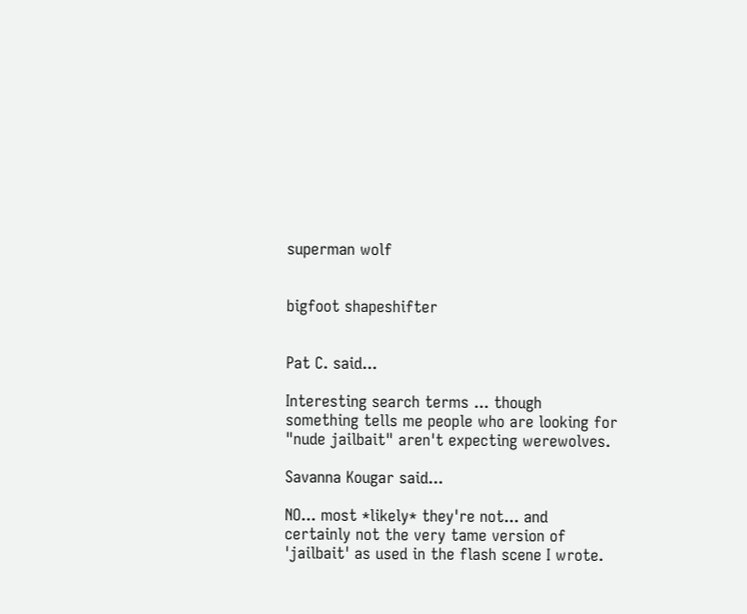superman wolf


bigfoot shapeshifter


Pat C. said...

Interesting search terms ... though something tells me people who are looking for "nude jailbait" aren't expecting werewolves.

Savanna Kougar said...

NO... most *likely* they're not... and certainly not the very tame version of 'jailbait' as used in the flash scene I wrote.